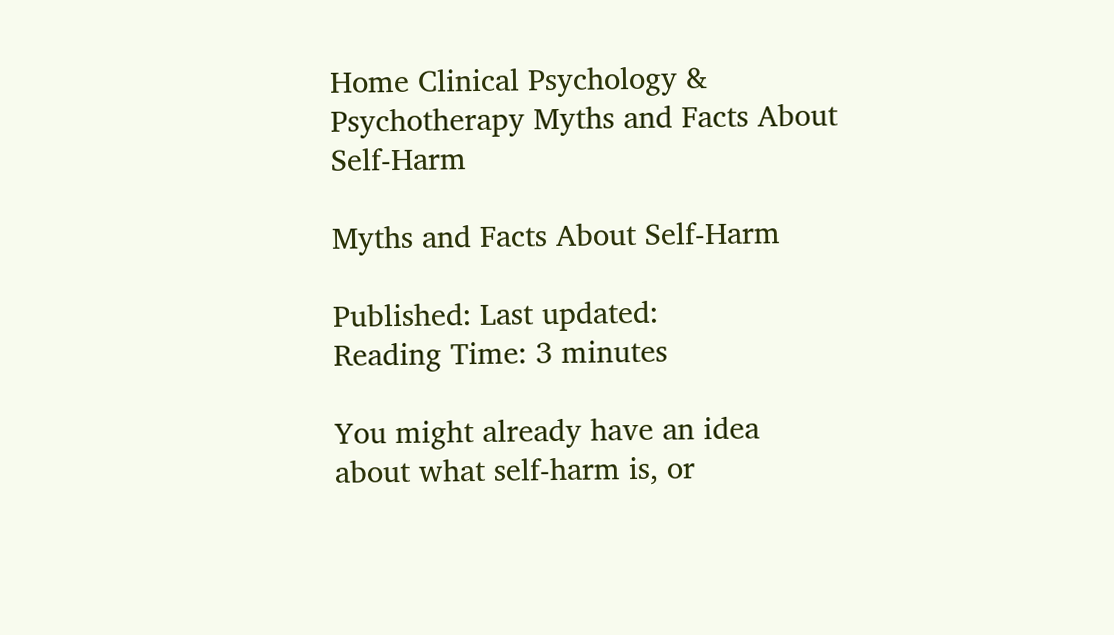Home Clinical Psychology & Psychotherapy Myths and Facts About Self-Harm

Myths and Facts About Self-Harm

Published: Last updated:
Reading Time: 3 minutes

You might already have an idea about what self-harm is, or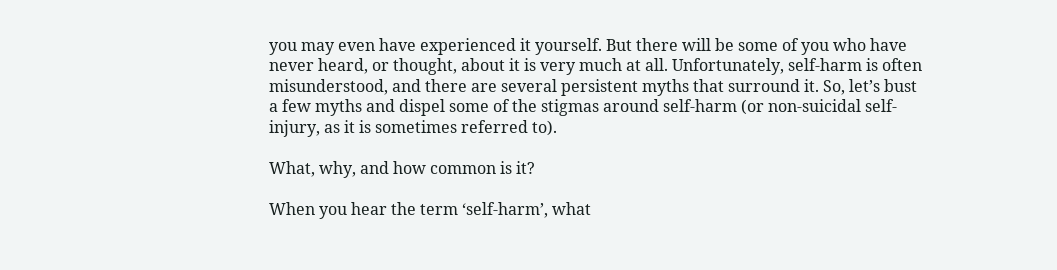you may even have experienced it yourself. But there will be some of you who have never heard, or thought, about it is very much at all. Unfortunately, self-harm is often misunderstood, and there are several persistent myths that surround it. So, let’s bust a few myths and dispel some of the stigmas around self-harm (or non-suicidal self-injury, as it is sometimes referred to).

What, why, and how common is it?

When you hear the term ‘self-harm’, what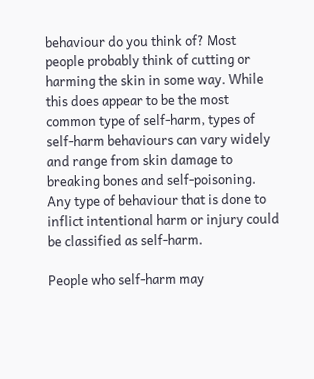behaviour do you think of? Most people probably think of cutting or harming the skin in some way. While this does appear to be the most common type of self-harm, types of self-harm behaviours can vary widely and range from skin damage to breaking bones and self-poisoning. Any type of behaviour that is done to inflict intentional harm or injury could be classified as self-harm.

People who self-harm may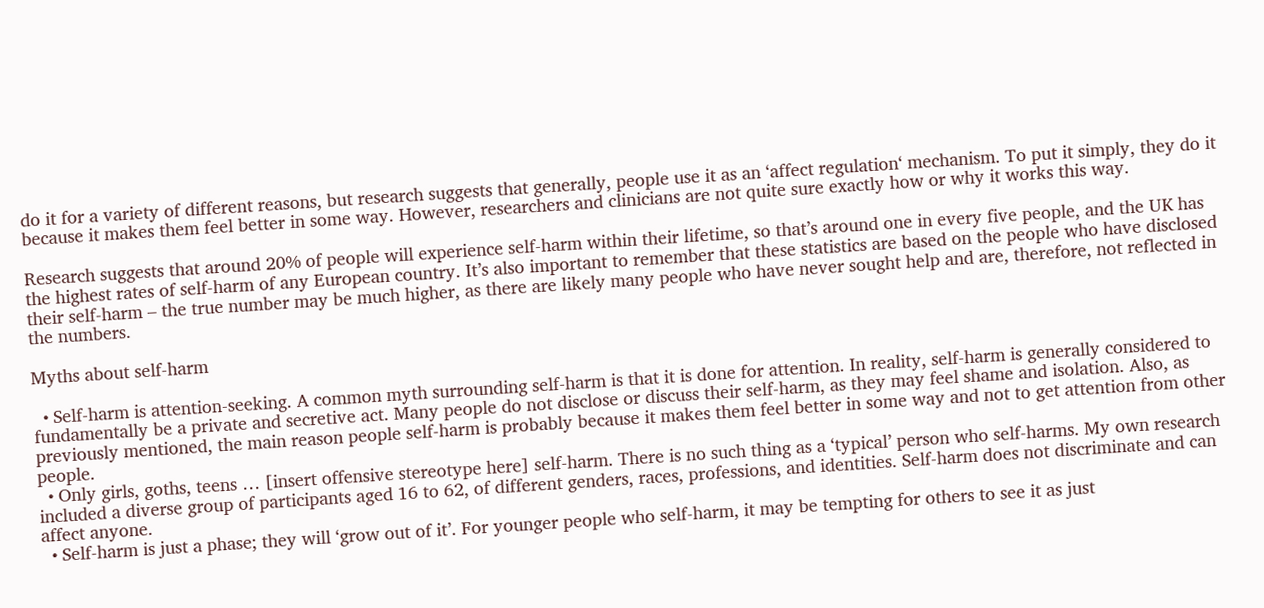do it for a variety of different reasons, but research suggests that generally, people use it as an ‘affect regulation‘ mechanism. To put it simply, they do it because it makes them feel better in some way. However, researchers and clinicians are not quite sure exactly how or why it works this way.

Research suggests that around 20% of people will experience self-harm within their lifetime, so that’s around one in every five people, and the UK has the highest rates of self-harm of any European country. It’s also important to remember that these statistics are based on the people who have disclosed their self-harm – the true number may be much higher, as there are likely many people who have never sought help and are, therefore, not reflected in the numbers.

Myths about self-harm

  • Self-harm is attention-seeking. A common myth surrounding self-harm is that it is done for attention. In reality, self-harm is generally considered to fundamentally be a private and secretive act. Many people do not disclose or discuss their self-harm, as they may feel shame and isolation. Also, as previously mentioned, the main reason people self-harm is probably because it makes them feel better in some way and not to get attention from other people.
  • Only girls, goths, teens … [insert offensive stereotype here] self-harm. There is no such thing as a ‘typical’ person who self-harms. My own research included a diverse group of participants aged 16 to 62, of different genders, races, professions, and identities. Self-harm does not discriminate and can affect anyone.
  • Self-harm is just a phase; they will ‘grow out of it’. For younger people who self-harm, it may be tempting for others to see it as just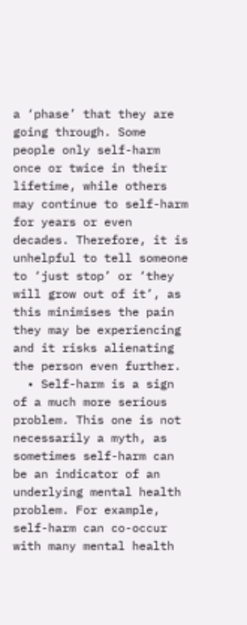a ‘phase’ that they are going through. Some people only self-harm once or twice in their lifetime, while others may continue to self-harm for years or even decades. Therefore, it is unhelpful to tell someone to ‘just stop’ or ‘they will grow out of it’, as this minimises the pain they may be experiencing and it risks alienating the person even further.
  • Self-harm is a sign of a much more serious problem. This one is not necessarily a myth, as sometimes self-harm can be an indicator of an underlying mental health problem. For example, self-harm can co-occur with many mental health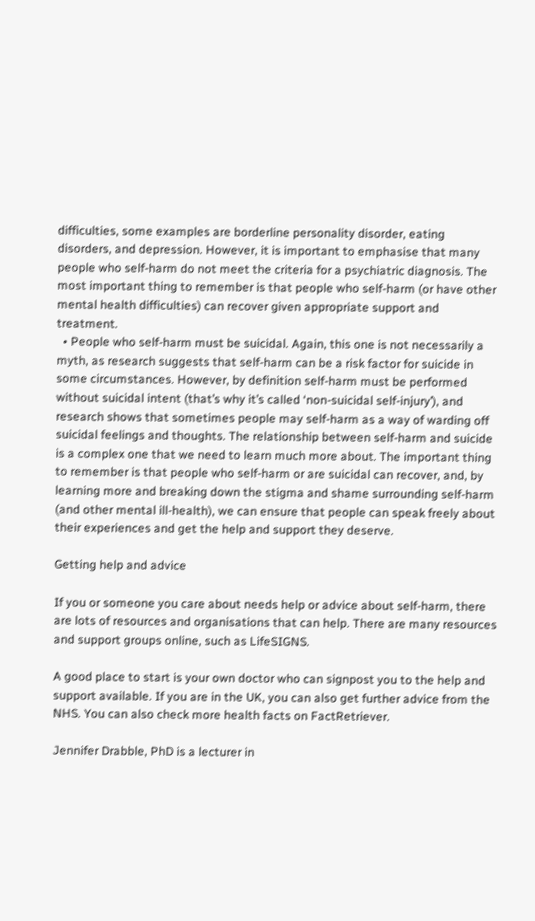difficulties, some examples are borderline personality disorder, eating disorders, and depression. However, it is important to emphasise that many people who self-harm do not meet the criteria for a psychiatric diagnosis. The most important thing to remember is that people who self-harm (or have other mental health difficulties) can recover given appropriate support and treatment.
  • People who self-harm must be suicidal. Again, this one is not necessarily a myth, as research suggests that self-harm can be a risk factor for suicide in some circumstances. However, by definition self-harm must be performed without suicidal intent (that’s why it’s called ‘non-suicidal self-injury’), and research shows that sometimes people may self-harm as a way of warding off suicidal feelings and thoughts. The relationship between self-harm and suicide is a complex one that we need to learn much more about. The important thing to remember is that people who self-harm or are suicidal can recover, and, by learning more and breaking down the stigma and shame surrounding self-harm (and other mental ill-health), we can ensure that people can speak freely about their experiences and get the help and support they deserve.

Getting help and advice

If you or someone you care about needs help or advice about self-harm, there are lots of resources and organisations that can help. There are many resources and support groups online, such as LifeSIGNS.

A good place to start is your own doctor who can signpost you to the help and support available. If you are in the UK, you can also get further advice from the NHS. You can also check more health facts on FactRetriever.

Jennifer Drabble, PhD is a lecturer in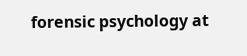forensic psychology at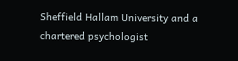Sheffield Hallam University and a chartered psychologist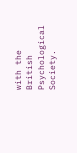with the British Psychological Society.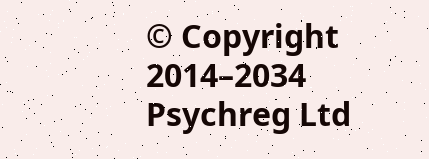© Copyright 2014–2034 Psychreg Ltd